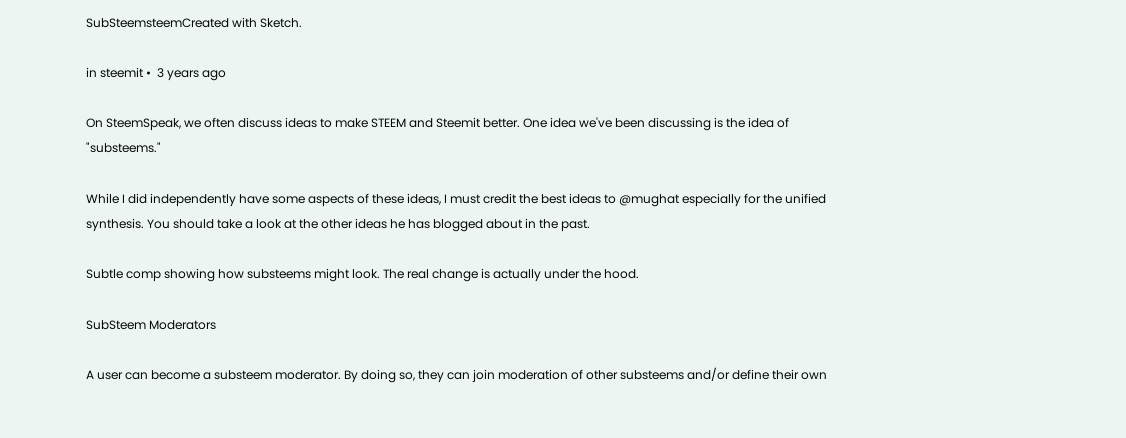SubSteemsteemCreated with Sketch.

in steemit •  3 years ago

On SteemSpeak, we often discuss ideas to make STEEM and Steemit better. One idea we've been discussing is the idea of "substeems."

While I did independently have some aspects of these ideas, I must credit the best ideas to @mughat especially for the unified synthesis. You should take a look at the other ideas he has blogged about in the past.

Subtle comp showing how substeems might look. The real change is actually under the hood.

SubSteem Moderators

A user can become a substeem moderator. By doing so, they can join moderation of other substeems and/or define their own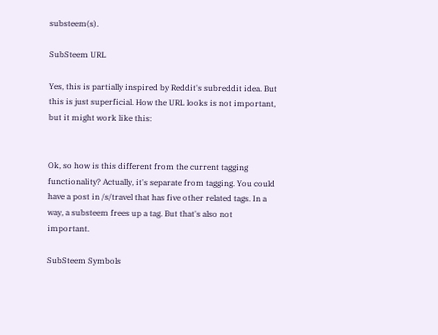substeem(s).

SubSteem URL

Yes, this is partially inspired by Reddit's subreddit idea. But this is just superficial. How the URL looks is not important, but it might work like this:


Ok, so how is this different from the current tagging functionality? Actually, it's separate from tagging. You could have a post in /s/travel that has five other related tags. In a way, a substeem frees up a tag. But that's also not important.

SubSteem Symbols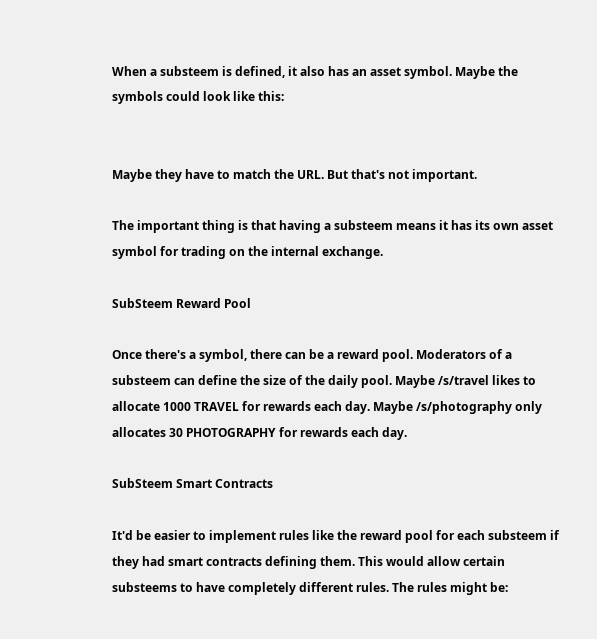When a substeem is defined, it also has an asset symbol. Maybe the symbols could look like this:


Maybe they have to match the URL. But that's not important.

The important thing is that having a substeem means it has its own asset symbol for trading on the internal exchange.

SubSteem Reward Pool

Once there's a symbol, there can be a reward pool. Moderators of a substeem can define the size of the daily pool. Maybe /s/travel likes to allocate 1000 TRAVEL for rewards each day. Maybe /s/photography only allocates 30 PHOTOGRAPHY for rewards each day.

SubSteem Smart Contracts

It'd be easier to implement rules like the reward pool for each substeem if they had smart contracts defining them. This would allow certain substeems to have completely different rules. The rules might be: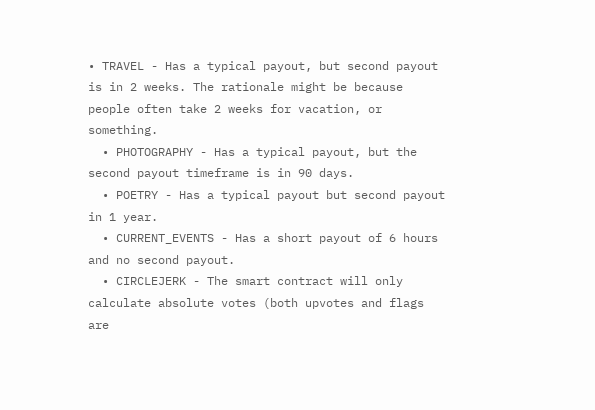• TRAVEL - Has a typical payout, but second payout is in 2 weeks. The rationale might be because people often take 2 weeks for vacation, or something.
  • PHOTOGRAPHY - Has a typical payout, but the second payout timeframe is in 90 days.
  • POETRY - Has a typical payout but second payout in 1 year.
  • CURRENT_EVENTS - Has a short payout of 6 hours and no second payout.
  • CIRCLEJERK - The smart contract will only calculate absolute votes (both upvotes and flags are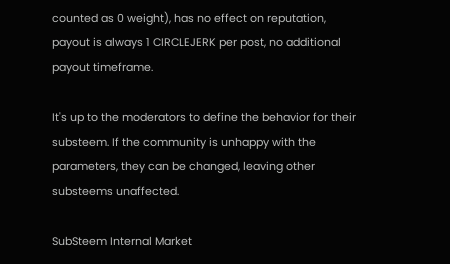counted as 0 weight), has no effect on reputation, payout is always 1 CIRCLEJERK per post, no additional payout timeframe.

It's up to the moderators to define the behavior for their substeem. If the community is unhappy with the parameters, they can be changed, leaving other substeems unaffected.

SubSteem Internal Market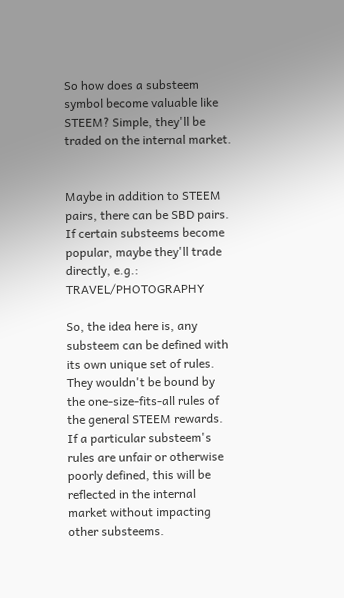So how does a substeem symbol become valuable like STEEM? Simple, they'll be traded on the internal market.


Maybe in addition to STEEM pairs, there can be SBD pairs. If certain substeems become popular, maybe they'll trade directly, e.g.: TRAVEL/PHOTOGRAPHY

So, the idea here is, any substeem can be defined with its own unique set of rules. They wouldn't be bound by the one-size-fits-all rules of the general STEEM rewards. If a particular substeem's rules are unfair or otherwise poorly defined, this will be reflected in the internal market without impacting other substeems.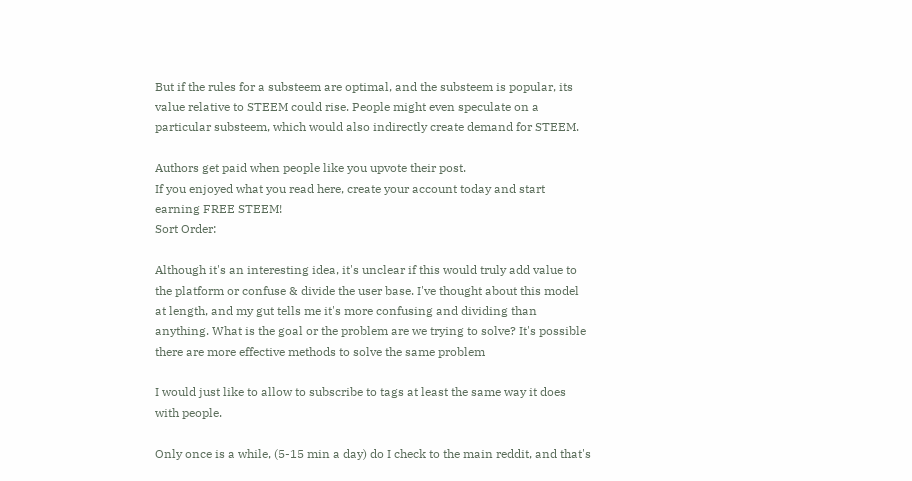But if the rules for a substeem are optimal, and the substeem is popular, its value relative to STEEM could rise. People might even speculate on a particular substeem, which would also indirectly create demand for STEEM.

Authors get paid when people like you upvote their post.
If you enjoyed what you read here, create your account today and start earning FREE STEEM!
Sort Order:

Although it's an interesting idea, it's unclear if this would truly add value to the platform or confuse & divide the user base. I've thought about this model at length, and my gut tells me it's more confusing and dividing than anything. What is the goal or the problem are we trying to solve? It's possible there are more effective methods to solve the same problem

I would just like to allow to subscribe to tags at least the same way it does with people.

Only once is a while, (5-15 min a day) do I check to the main reddit, and that's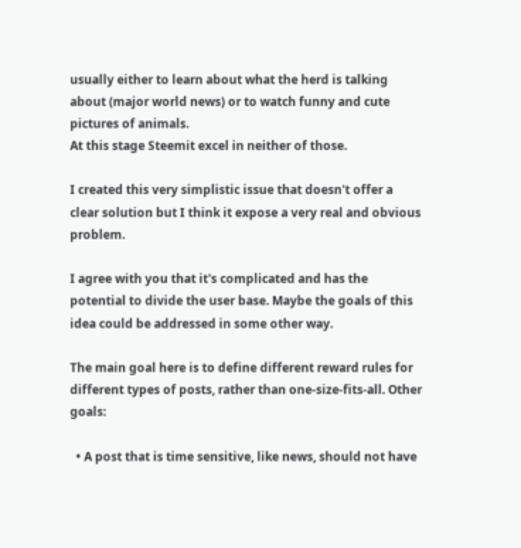usually either to learn about what the herd is talking about (major world news) or to watch funny and cute pictures of animals.
At this stage Steemit excel in neither of those.

I created this very simplistic issue that doesn't offer a clear solution but I think it expose a very real and obvious problem.

I agree with you that it's complicated and has the potential to divide the user base. Maybe the goals of this idea could be addressed in some other way.

The main goal here is to define different reward rules for different types of posts, rather than one-size-fits-all. Other goals:

  • A post that is time sensitive, like news, should not have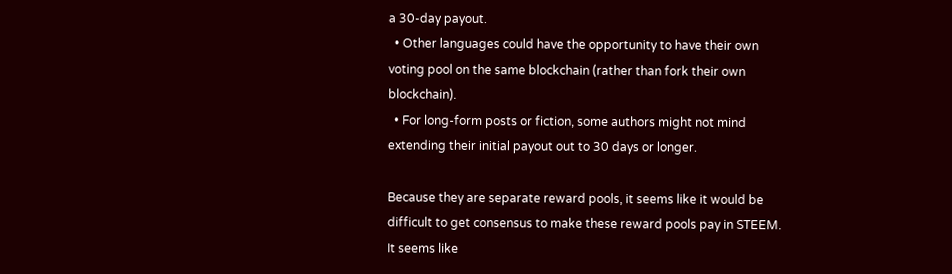a 30-day payout.
  • Other languages could have the opportunity to have their own voting pool on the same blockchain (rather than fork their own blockchain).
  • For long-form posts or fiction, some authors might not mind extending their initial payout out to 30 days or longer.

Because they are separate reward pools, it seems like it would be difficult to get consensus to make these reward pools pay in STEEM. It seems like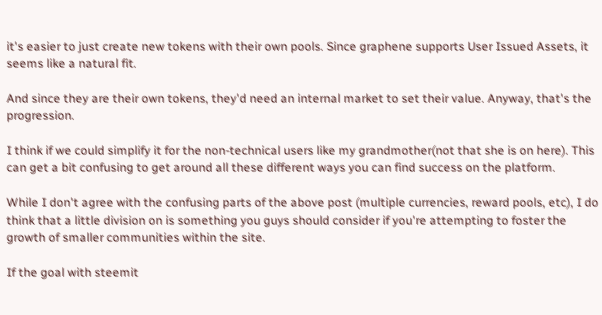it's easier to just create new tokens with their own pools. Since graphene supports User Issued Assets, it seems like a natural fit.

And since they are their own tokens, they'd need an internal market to set their value. Anyway, that's the progression.

I think if we could simplify it for the non-technical users like my grandmother(not that she is on here). This can get a bit confusing to get around all these different ways you can find success on the platform.

While I don't agree with the confusing parts of the above post (multiple currencies, reward pools, etc), I do think that a little division on is something you guys should consider if you're attempting to foster the growth of smaller communities within the site.

If the goal with steemit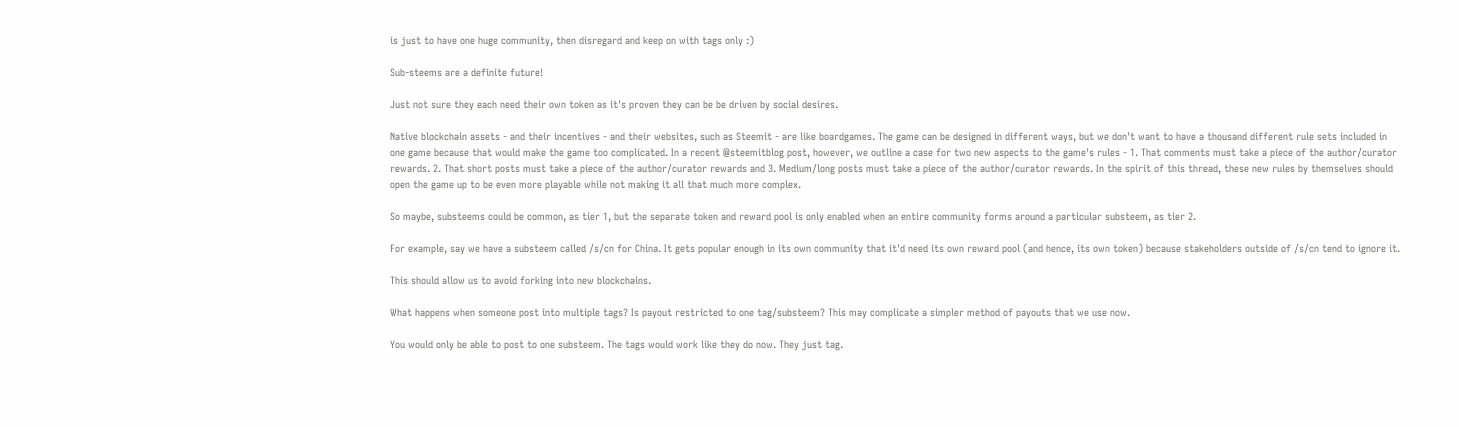is just to have one huge community, then disregard and keep on with tags only :)

Sub-steems are a definite future!

Just not sure they each need their own token as it's proven they can be be driven by social desires.

Native blockchain assets - and their incentives - and their websites, such as Steemit - are like boardgames. The game can be designed in different ways, but we don't want to have a thousand different rule sets included in one game because that would make the game too complicated. In a recent @steemitblog post, however, we outline a case for two new aspects to the game's rules - 1. That comments must take a piece of the author/curator rewards. 2. That short posts must take a piece of the author/curator rewards and 3. Medium/long posts must take a piece of the author/curator rewards. In the spirit of this thread, these new rules by themselves should open the game up to be even more playable while not making it all that much more complex.

So maybe, substeems could be common, as tier 1, but the separate token and reward pool is only enabled when an entire community forms around a particular substeem, as tier 2.

For example, say we have a substeem called /s/cn for China. It gets popular enough in its own community that it'd need its own reward pool (and hence, its own token) because stakeholders outside of /s/cn tend to ignore it.

This should allow us to avoid forking into new blockchains.

What happens when someone post into multiple tags? Is payout restricted to one tag/substeem? This may complicate a simpler method of payouts that we use now.

You would only be able to post to one substeem. The tags would work like they do now. They just tag.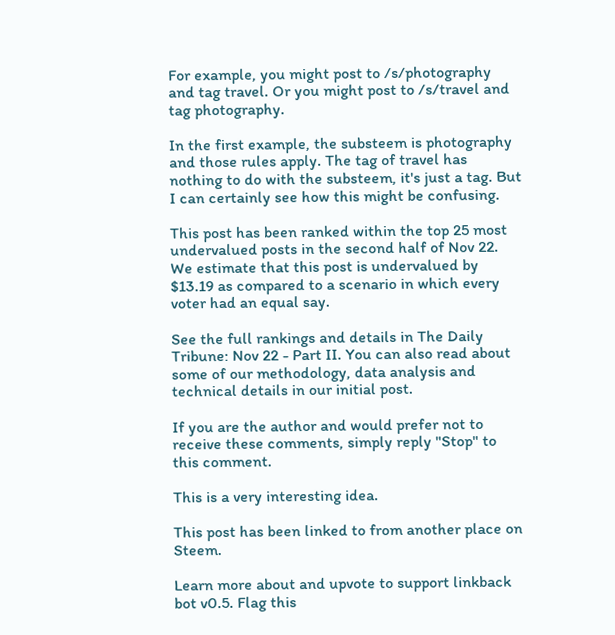For example, you might post to /s/photography and tag travel. Or you might post to /s/travel and tag photography.

In the first example, the substeem is photography and those rules apply. The tag of travel has nothing to do with the substeem, it's just a tag. But I can certainly see how this might be confusing.

This post has been ranked within the top 25 most undervalued posts in the second half of Nov 22. We estimate that this post is undervalued by $13.19 as compared to a scenario in which every voter had an equal say.

See the full rankings and details in The Daily Tribune: Nov 22 - Part II. You can also read about some of our methodology, data analysis and technical details in our initial post.

If you are the author and would prefer not to receive these comments, simply reply "Stop" to this comment.

This is a very interesting idea.

This post has been linked to from another place on Steem.

Learn more about and upvote to support linkback bot v0.5. Flag this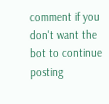comment if you don't want the bot to continue posting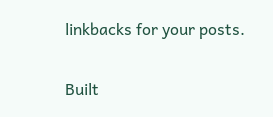linkbacks for your posts.

Built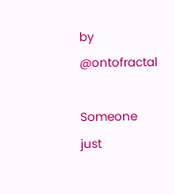by @ontofractal

Someone just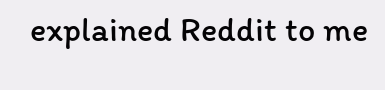explained Reddit to me